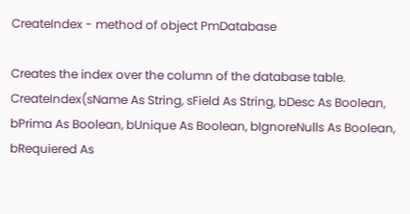CreateIndex - method of object PmDatabase

Creates the index over the column of the database table.
CreateIndex(sName As String, sField As String, bDesc As Boolean, bPrima As Boolean, bUnique As Boolean, bIgnoreNulls As Boolean, bRequiered As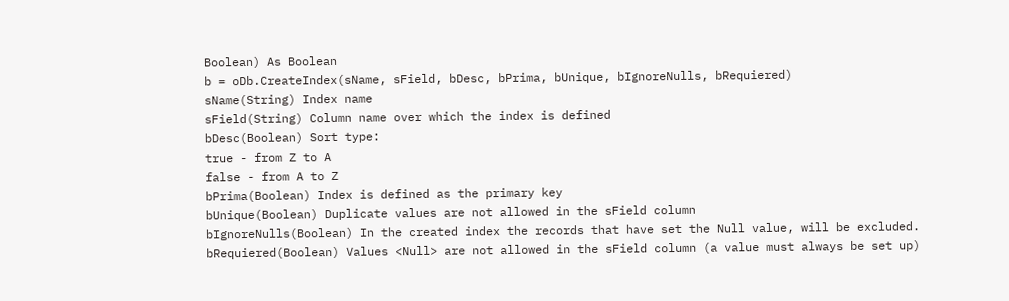Boolean) As Boolean
b = oDb.CreateIndex(sName, sField, bDesc, bPrima, bUnique, bIgnoreNulls, bRequiered)
sName(String) Index name
sField(String) Column name over which the index is defined
bDesc(Boolean) Sort type:
true - from Z to A
false - from A to Z
bPrima(Boolean) Index is defined as the primary key
bUnique(Boolean) Duplicate values are not allowed in the sField column
bIgnoreNulls(Boolean) In the created index the records that have set the Null value, will be excluded.
bRequiered(Boolean) Values <Null> are not allowed in the sField column (a value must always be set up)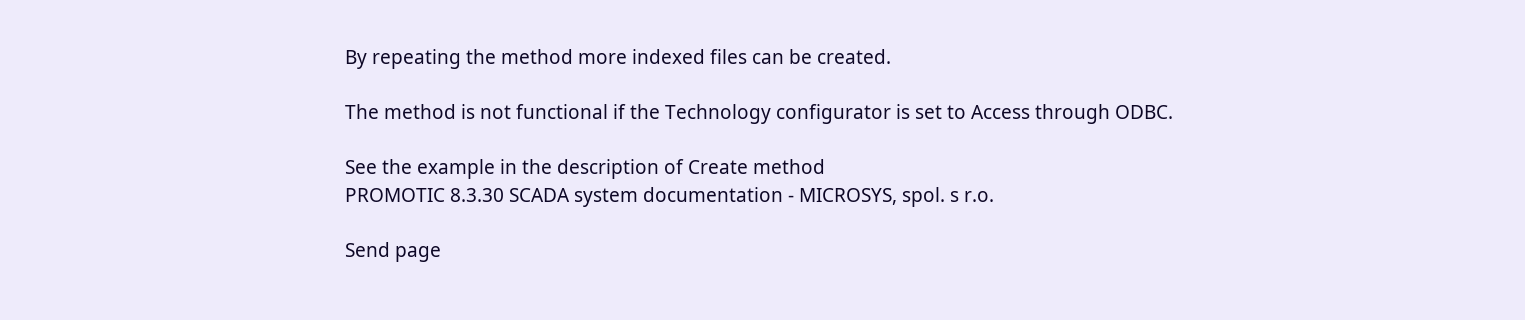By repeating the method more indexed files can be created.

The method is not functional if the Technology configurator is set to Access through ODBC.

See the example in the description of Create method
PROMOTIC 8.3.30 SCADA system documentation - MICROSYS, spol. s r.o.

Send page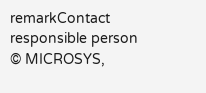remarkContact responsible person
© MICROSYS,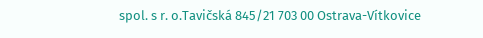spol. s r. o.Tavičská 845/21 703 00 Ostrava-Vítkovice